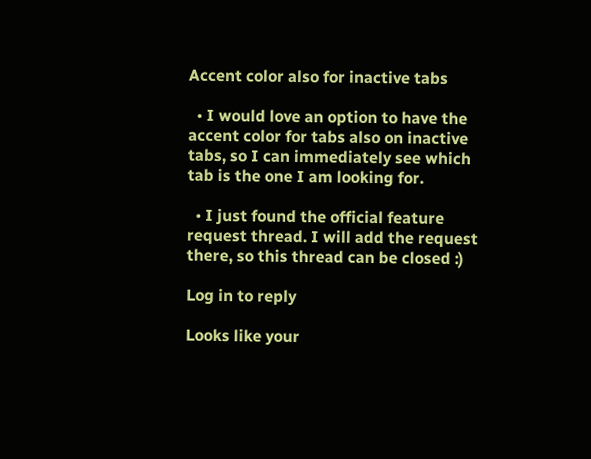Accent color also for inactive tabs

  • I would love an option to have the accent color for tabs also on inactive tabs, so I can immediately see which tab is the one I am looking for.

  • I just found the official feature request thread. I will add the request there, so this thread can be closed :)

Log in to reply

Looks like your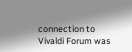connection to Vivaldi Forum was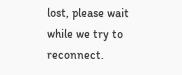lost, please wait while we try to reconnect.